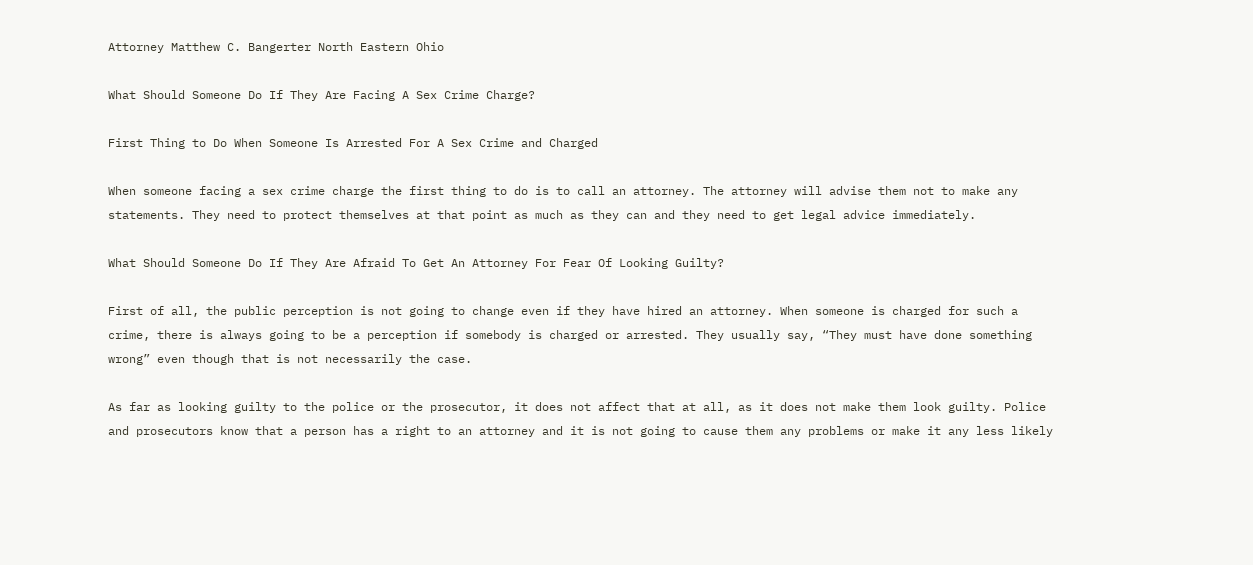Attorney Matthew C. Bangerter North Eastern Ohio

What Should Someone Do If They Are Facing A Sex Crime Charge?

First Thing to Do When Someone Is Arrested For A Sex Crime and Charged

When someone facing a sex crime charge the first thing to do is to call an attorney. The attorney will advise them not to make any statements. They need to protect themselves at that point as much as they can and they need to get legal advice immediately.

What Should Someone Do If They Are Afraid To Get An Attorney For Fear Of Looking Guilty?

First of all, the public perception is not going to change even if they have hired an attorney. When someone is charged for such a crime, there is always going to be a perception if somebody is charged or arrested. They usually say, “They must have done something wrong” even though that is not necessarily the case.

As far as looking guilty to the police or the prosecutor, it does not affect that at all, as it does not make them look guilty. Police and prosecutors know that a person has a right to an attorney and it is not going to cause them any problems or make it any less likely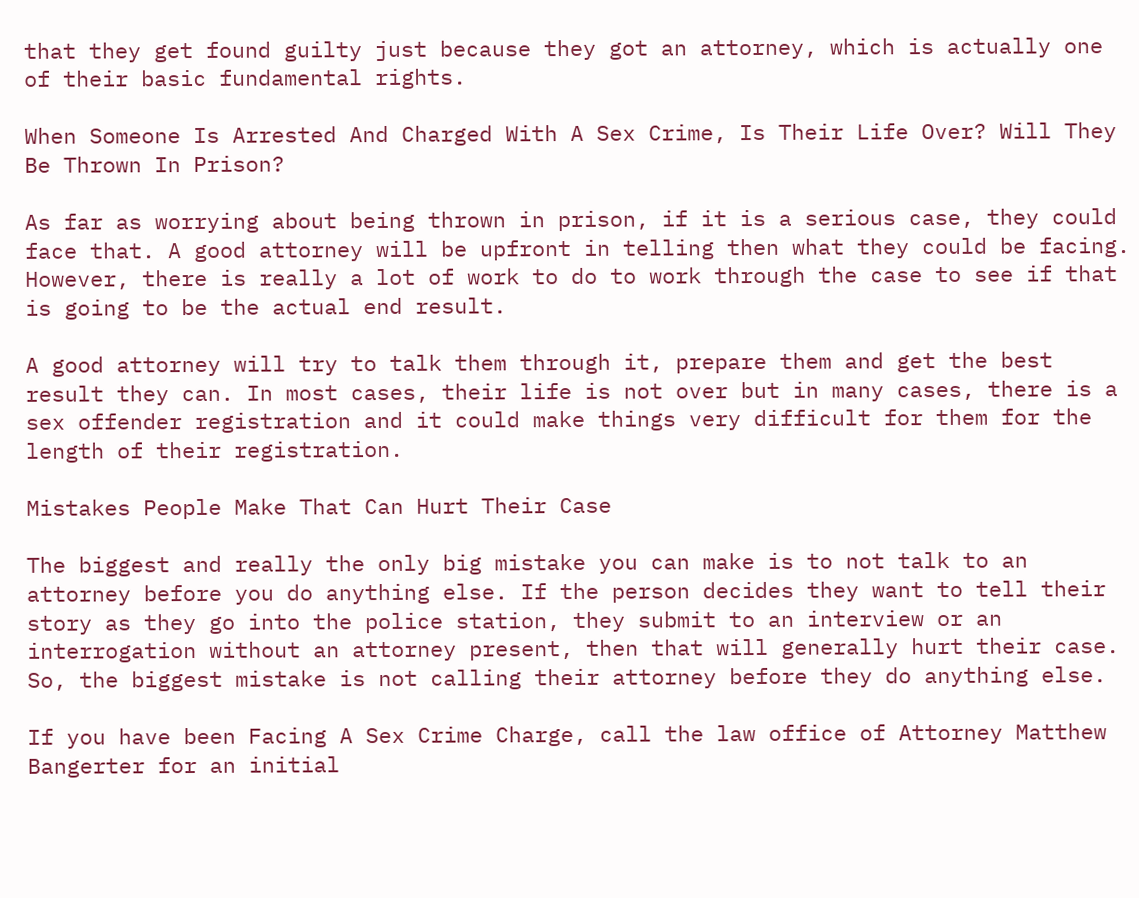that they get found guilty just because they got an attorney, which is actually one of their basic fundamental rights.

When Someone Is Arrested And Charged With A Sex Crime, Is Their Life Over? Will They Be Thrown In Prison?

As far as worrying about being thrown in prison, if it is a serious case, they could face that. A good attorney will be upfront in telling then what they could be facing. However, there is really a lot of work to do to work through the case to see if that is going to be the actual end result.

A good attorney will try to talk them through it, prepare them and get the best result they can. In most cases, their life is not over but in many cases, there is a sex offender registration and it could make things very difficult for them for the length of their registration.

Mistakes People Make That Can Hurt Their Case

The biggest and really the only big mistake you can make is to not talk to an attorney before you do anything else. If the person decides they want to tell their story as they go into the police station, they submit to an interview or an interrogation without an attorney present, then that will generally hurt their case. So, the biggest mistake is not calling their attorney before they do anything else.

If you have been Facing A Sex Crime Charge, call the law office of Attorney Matthew Bangerter for an initial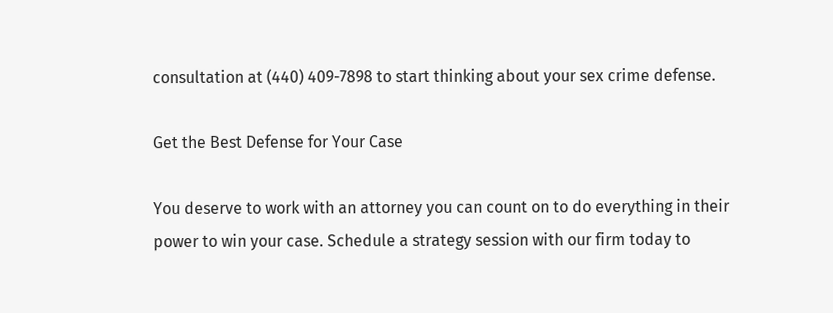consultation at (440) 409-7898 to start thinking about your sex crime defense.

Get the Best Defense for Your Case

You deserve to work with an attorney you can count on to do everything in their power to win your case. Schedule a strategy session with our firm today to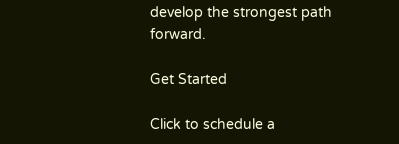develop the strongest path forward.

Get Started

Click to schedule a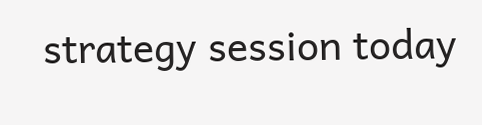strategy session today